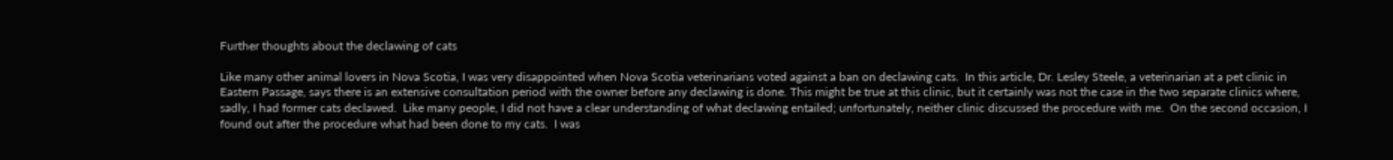Further thoughts about the declawing of cats

Like many other animal lovers in Nova Scotia, I was very disappointed when Nova Scotia veterinarians voted against a ban on declawing cats.  In this article, Dr. Lesley Steele, a veterinarian at a pet clinic in Eastern Passage, says there is an extensive consultation period with the owner before any declawing is done. This might be true at this clinic, but it certainly was not the case in the two separate clinics where, sadly, I had former cats declawed.  Like many people, I did not have a clear understanding of what declawing entailed; unfortunately, neither clinic discussed the procedure with me.  On the second occasion, I found out after the procedure what had been done to my cats.  I was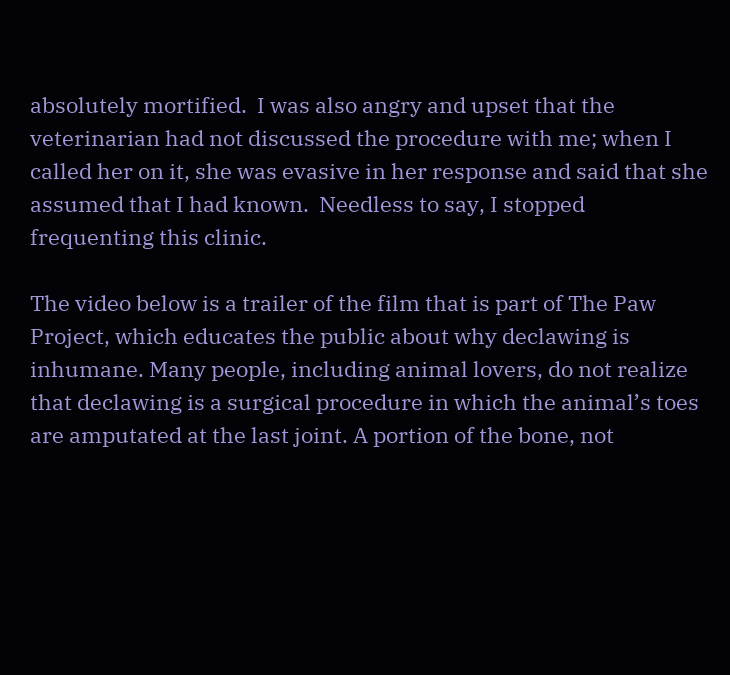absolutely mortified.  I was also angry and upset that the veterinarian had not discussed the procedure with me; when I called her on it, she was evasive in her response and said that she assumed that I had known.  Needless to say, I stopped frequenting this clinic.

The video below is a trailer of the film that is part of The Paw Project, which educates the public about why declawing is inhumane. Many people, including animal lovers, do not realize that declawing is a surgical procedure in which the animal’s toes are amputated at the last joint. A portion of the bone, not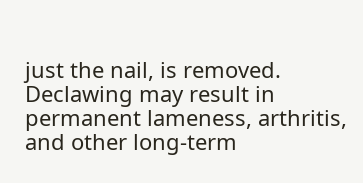just the nail, is removed. Declawing may result in permanent lameness, arthritis, and other long-term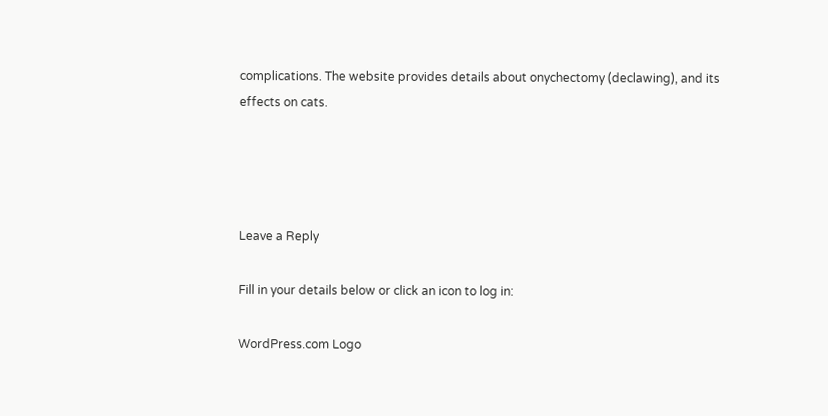complications. The website provides details about onychectomy (declawing), and its effects on cats.




Leave a Reply

Fill in your details below or click an icon to log in:

WordPress.com Logo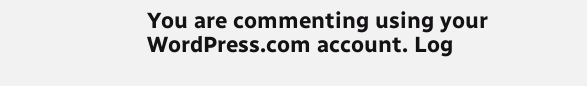You are commenting using your WordPress.com account. Log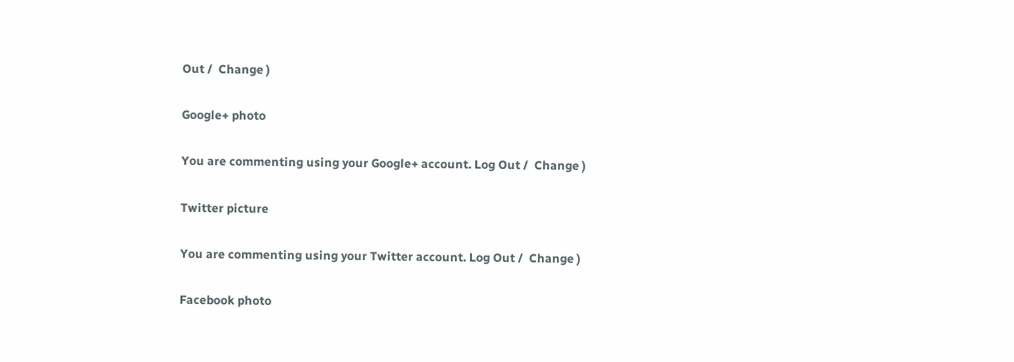Out /  Change )

Google+ photo

You are commenting using your Google+ account. Log Out /  Change )

Twitter picture

You are commenting using your Twitter account. Log Out /  Change )

Facebook photo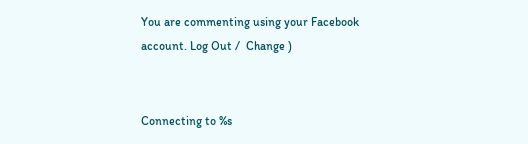You are commenting using your Facebook account. Log Out /  Change )


Connecting to %s